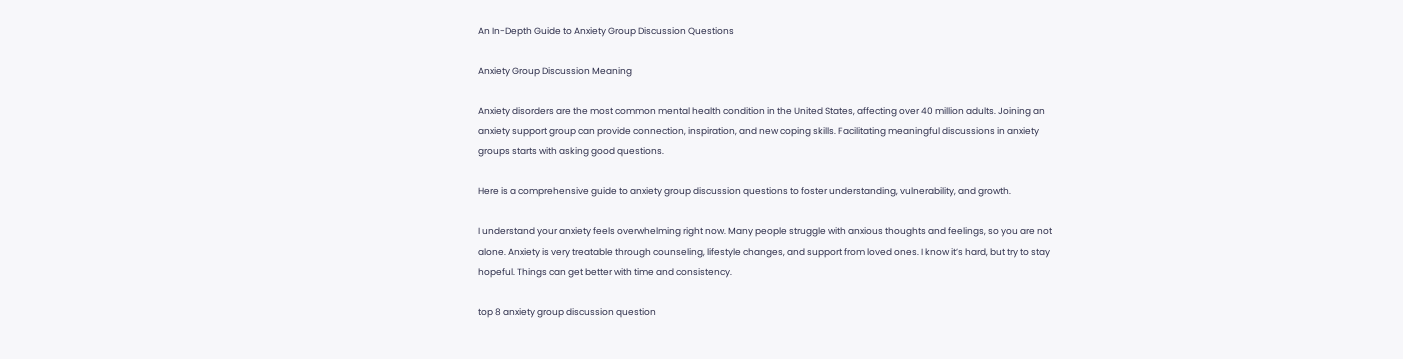An In-Depth Guide to Anxiety Group Discussion Questions

Anxiety Group Discussion Meaning

Anxiety disorders are the most common mental health condition in the United States, affecting over 40 million adults. Joining an anxiety support group can provide connection, inspiration, and new coping skills. Facilitating meaningful discussions in anxiety groups starts with asking good questions.

Here is a comprehensive guide to anxiety group discussion questions to foster understanding, vulnerability, and growth.

I understand your anxiety feels overwhelming right now. Many people struggle with anxious thoughts and feelings, so you are not alone. Anxiety is very treatable through counseling, lifestyle changes, and support from loved ones. I know it’s hard, but try to stay hopeful. Things can get better with time and consistency.

top 8 anxiety group discussion question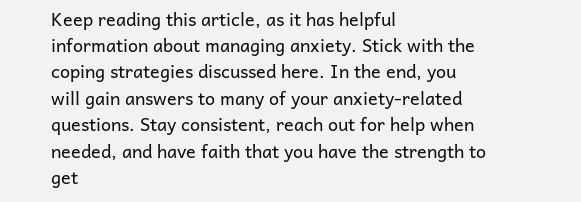Keep reading this article, as it has helpful information about managing anxiety. Stick with the coping strategies discussed here. In the end, you will gain answers to many of your anxiety-related questions. Stay consistent, reach out for help when needed, and have faith that you have the strength to get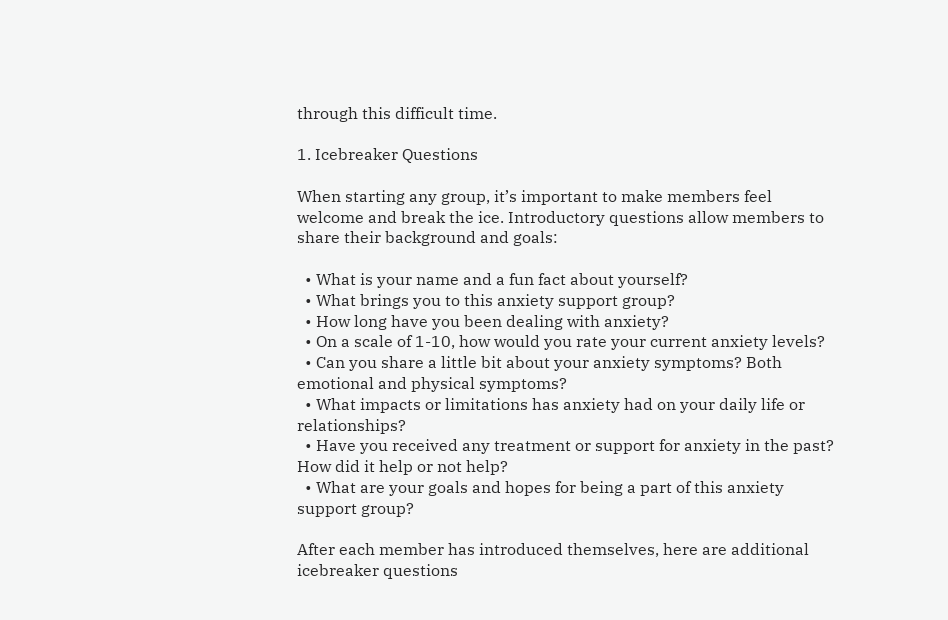through this difficult time.

1. Icebreaker Questions

When starting any group, it’s important to make members feel welcome and break the ice. Introductory questions allow members to share their background and goals:

  • What is your name and a fun fact about yourself?
  • What brings you to this anxiety support group?
  • How long have you been dealing with anxiety?
  • On a scale of 1-10, how would you rate your current anxiety levels?
  • Can you share a little bit about your anxiety symptoms? Both emotional and physical symptoms?
  • What impacts or limitations has anxiety had on your daily life or relationships?
  • Have you received any treatment or support for anxiety in the past? How did it help or not help?
  • What are your goals and hopes for being a part of this anxiety support group?

After each member has introduced themselves, here are additional icebreaker questions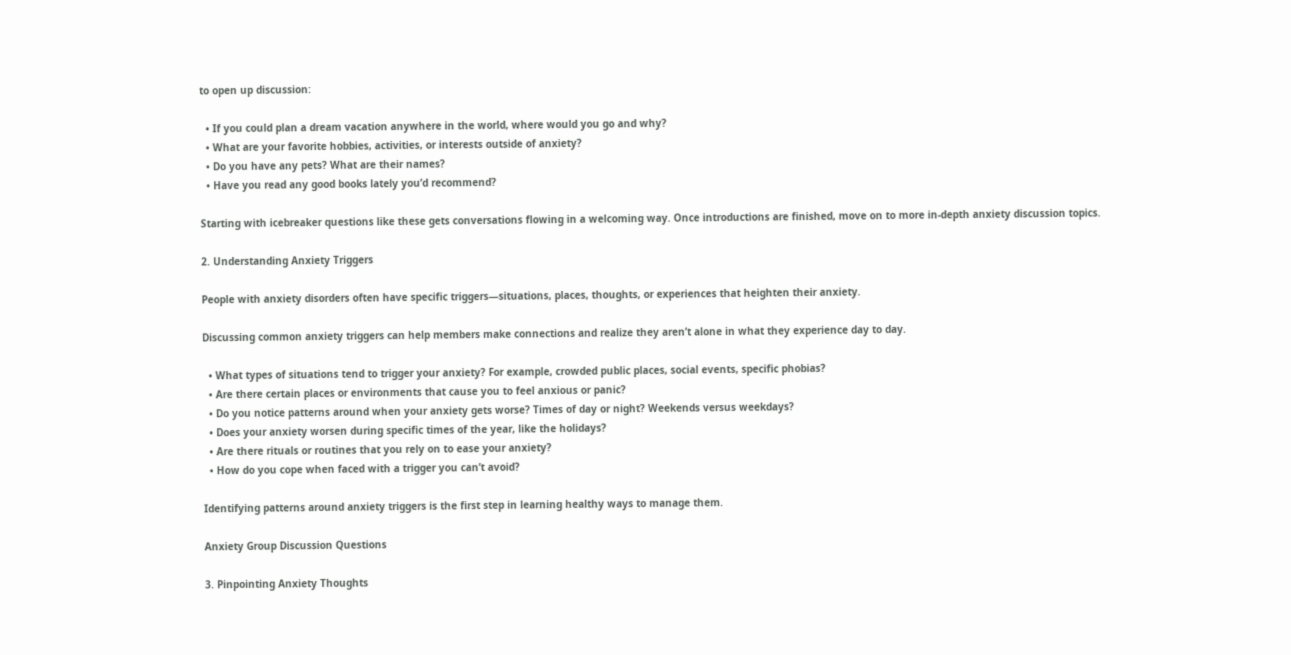to open up discussion:

  • If you could plan a dream vacation anywhere in the world, where would you go and why?
  • What are your favorite hobbies, activities, or interests outside of anxiety?
  • Do you have any pets? What are their names?
  • Have you read any good books lately you’d recommend?

Starting with icebreaker questions like these gets conversations flowing in a welcoming way. Once introductions are finished, move on to more in-depth anxiety discussion topics.

2. Understanding Anxiety Triggers

People with anxiety disorders often have specific triggers—situations, places, thoughts, or experiences that heighten their anxiety.

Discussing common anxiety triggers can help members make connections and realize they aren’t alone in what they experience day to day.

  • What types of situations tend to trigger your anxiety? For example, crowded public places, social events, specific phobias?
  • Are there certain places or environments that cause you to feel anxious or panic?
  • Do you notice patterns around when your anxiety gets worse? Times of day or night? Weekends versus weekdays?
  • Does your anxiety worsen during specific times of the year, like the holidays?
  • Are there rituals or routines that you rely on to ease your anxiety?
  • How do you cope when faced with a trigger you can’t avoid?

Identifying patterns around anxiety triggers is the first step in learning healthy ways to manage them.

Anxiety Group Discussion Questions

3. Pinpointing Anxiety Thoughts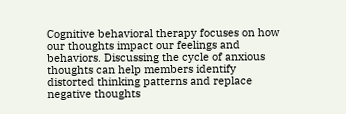Cognitive behavioral therapy focuses on how our thoughts impact our feelings and behaviors. Discussing the cycle of anxious thoughts can help members identify distorted thinking patterns and replace negative thoughts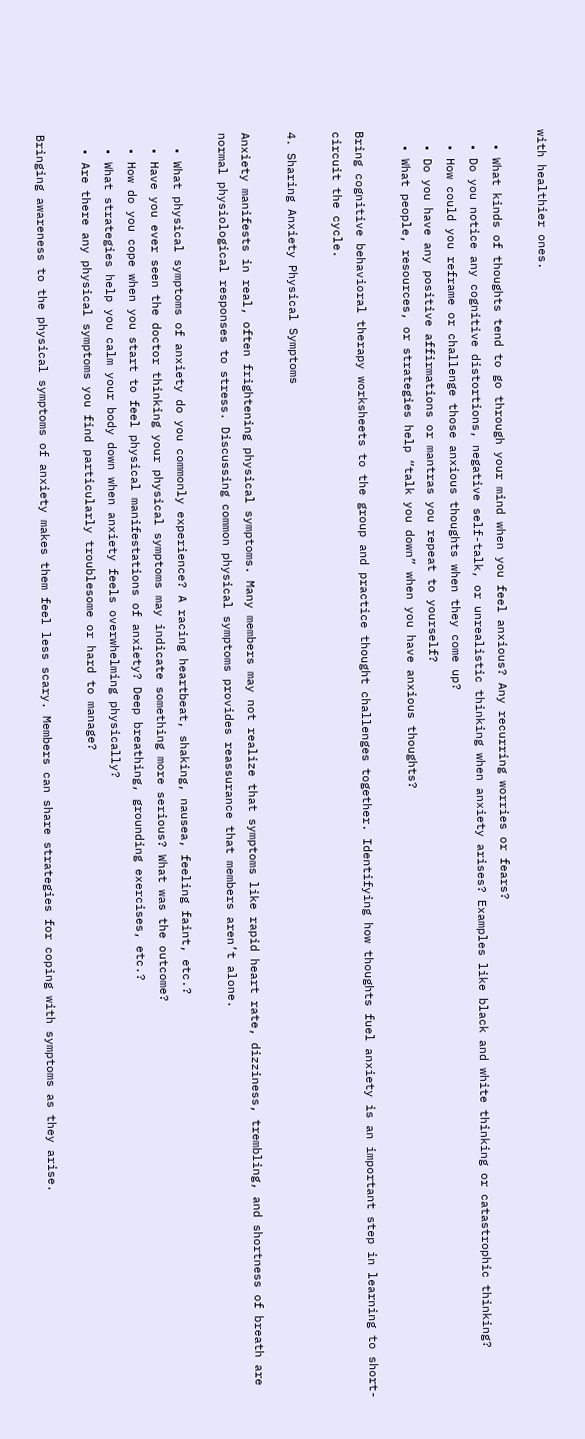with healthier ones.

  • What kinds of thoughts tend to go through your mind when you feel anxious? Any recurring worries or fears?
  • Do you notice any cognitive distortions, negative self-talk, or unrealistic thinking when anxiety arises? Examples like black and white thinking or catastrophic thinking?
  • How could you reframe or challenge those anxious thoughts when they come up?
  • Do you have any positive affirmations or mantras you repeat to yourself?
  • What people, resources, or strategies help “talk you down” when you have anxious thoughts?

Bring cognitive behavioral therapy worksheets to the group and practice thought challenges together. Identifying how thoughts fuel anxiety is an important step in learning to short-circuit the cycle.

4. Sharing Anxiety Physical Symptoms

Anxiety manifests in real, often frightening physical symptoms. Many members may not realize that symptoms like rapid heart rate, dizziness, trembling, and shortness of breath are normal physiological responses to stress. Discussing common physical symptoms provides reassurance that members aren’t alone.

  • What physical symptoms of anxiety do you commonly experience? A racing heartbeat, shaking, nausea, feeling faint, etc.?
  • Have you ever seen the doctor thinking your physical symptoms may indicate something more serious? What was the outcome?
  • How do you cope when you start to feel physical manifestations of anxiety? Deep breathing, grounding exercises, etc.?
  • What strategies help you calm your body down when anxiety feels overwhelming physically?
  • Are there any physical symptoms you find particularly troublesome or hard to manage?

Bringing awareness to the physical symptoms of anxiety makes them feel less scary. Members can share strategies for coping with symptoms as they arise.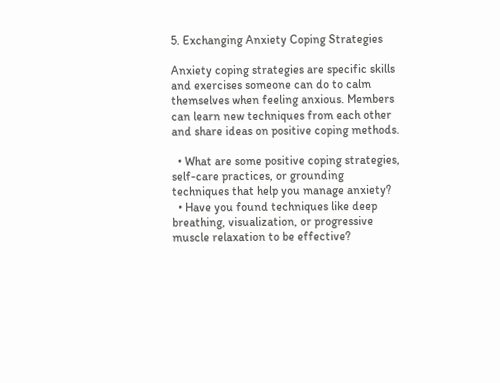5. Exchanging Anxiety Coping Strategies

Anxiety coping strategies are specific skills and exercises someone can do to calm themselves when feeling anxious. Members can learn new techniques from each other and share ideas on positive coping methods.

  • What are some positive coping strategies, self-care practices, or grounding techniques that help you manage anxiety?
  • Have you found techniques like deep breathing, visualization, or progressive muscle relaxation to be effective?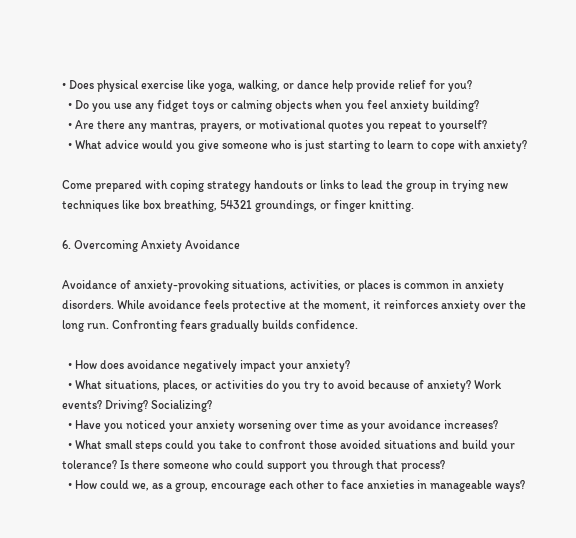• Does physical exercise like yoga, walking, or dance help provide relief for you?
  • Do you use any fidget toys or calming objects when you feel anxiety building?
  • Are there any mantras, prayers, or motivational quotes you repeat to yourself?
  • What advice would you give someone who is just starting to learn to cope with anxiety?

Come prepared with coping strategy handouts or links to lead the group in trying new techniques like box breathing, 54321 groundings, or finger knitting.

6. Overcoming Anxiety Avoidance

Avoidance of anxiety-provoking situations, activities, or places is common in anxiety disorders. While avoidance feels protective at the moment, it reinforces anxiety over the long run. Confronting fears gradually builds confidence.

  • How does avoidance negatively impact your anxiety?
  • What situations, places, or activities do you try to avoid because of anxiety? Work events? Driving? Socializing?
  • Have you noticed your anxiety worsening over time as your avoidance increases?
  • What small steps could you take to confront those avoided situations and build your tolerance? Is there someone who could support you through that process?
  • How could we, as a group, encourage each other to face anxieties in manageable ways?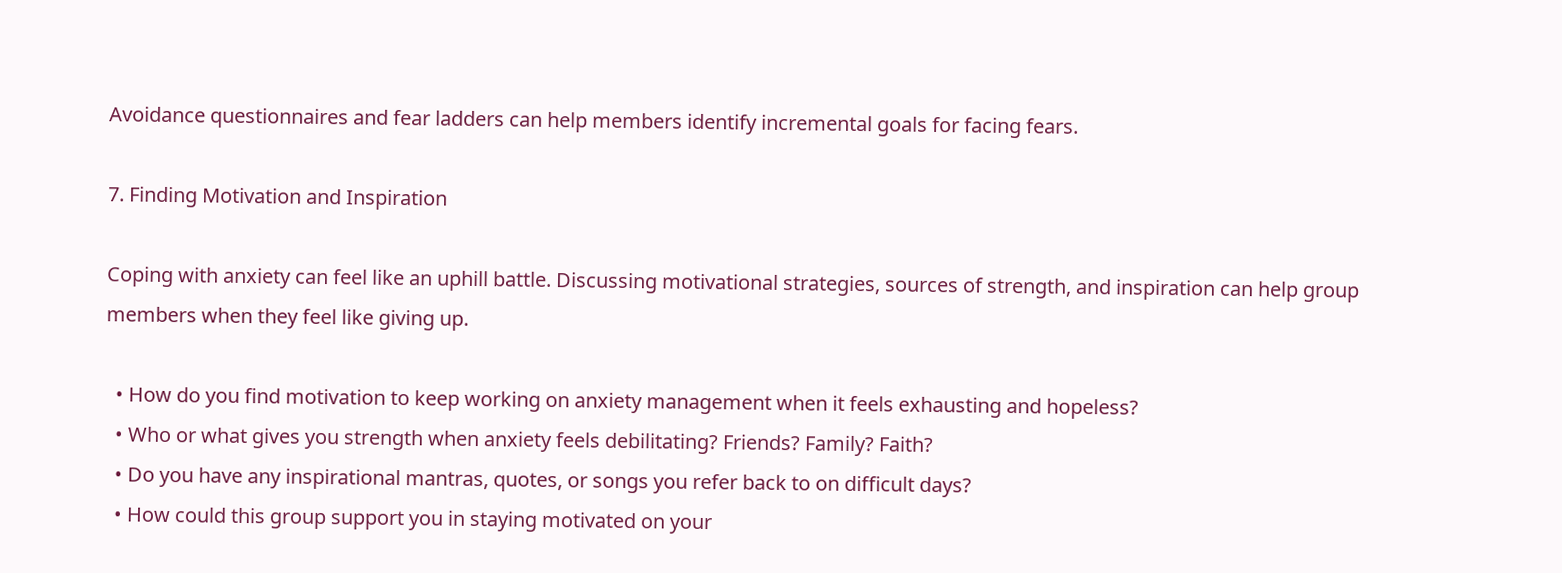Avoidance questionnaires and fear ladders can help members identify incremental goals for facing fears.

7. Finding Motivation and Inspiration

Coping with anxiety can feel like an uphill battle. Discussing motivational strategies, sources of strength, and inspiration can help group members when they feel like giving up.

  • How do you find motivation to keep working on anxiety management when it feels exhausting and hopeless?
  • Who or what gives you strength when anxiety feels debilitating? Friends? Family? Faith?
  • Do you have any inspirational mantras, quotes, or songs you refer back to on difficult days?
  • How could this group support you in staying motivated on your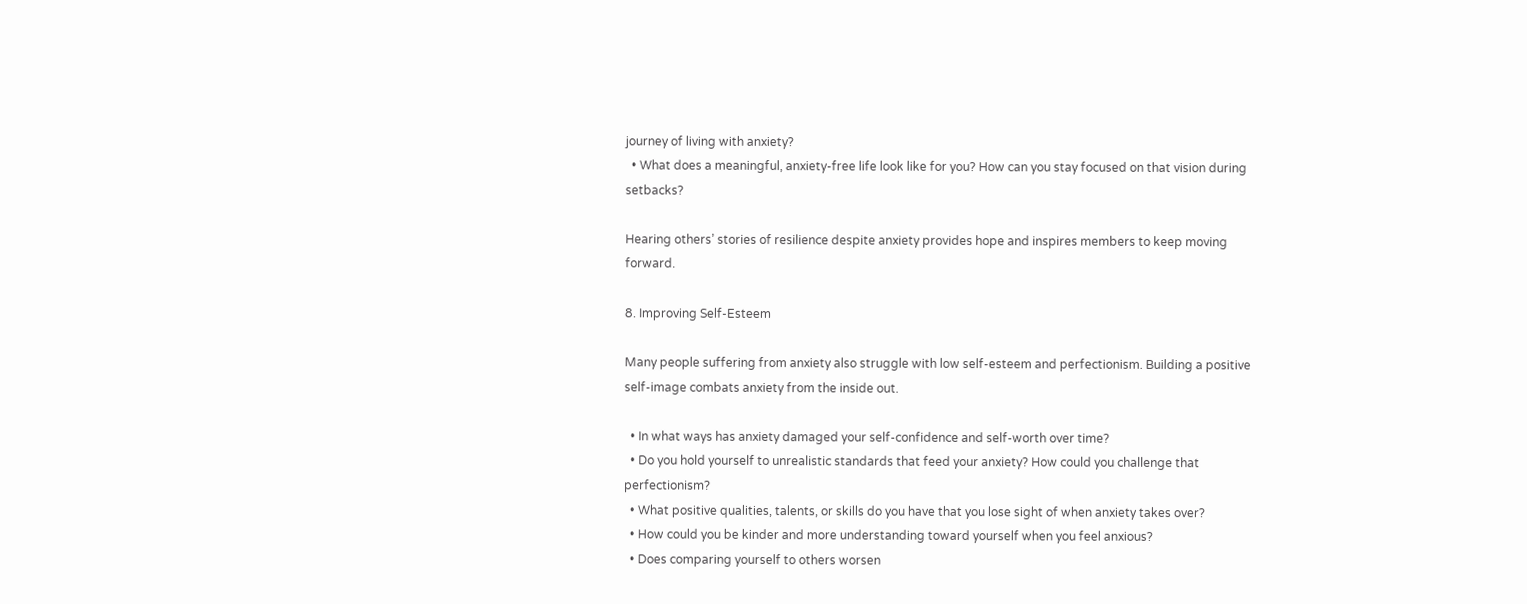journey of living with anxiety?
  • What does a meaningful, anxiety-free life look like for you? How can you stay focused on that vision during setbacks?

Hearing others’ stories of resilience despite anxiety provides hope and inspires members to keep moving forward.

8. Improving Self-Esteem

Many people suffering from anxiety also struggle with low self-esteem and perfectionism. Building a positive self-image combats anxiety from the inside out.

  • In what ways has anxiety damaged your self-confidence and self-worth over time?
  • Do you hold yourself to unrealistic standards that feed your anxiety? How could you challenge that perfectionism?
  • What positive qualities, talents, or skills do you have that you lose sight of when anxiety takes over?
  • How could you be kinder and more understanding toward yourself when you feel anxious?
  • Does comparing yourself to others worsen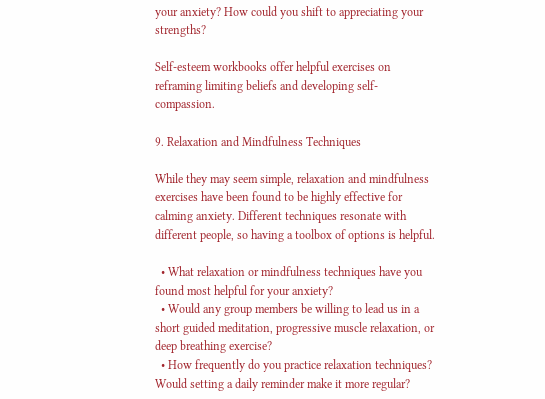your anxiety? How could you shift to appreciating your strengths?

Self-esteem workbooks offer helpful exercises on reframing limiting beliefs and developing self-compassion.

9. Relaxation and Mindfulness Techniques

While they may seem simple, relaxation and mindfulness exercises have been found to be highly effective for calming anxiety. Different techniques resonate with different people, so having a toolbox of options is helpful.

  • What relaxation or mindfulness techniques have you found most helpful for your anxiety?
  • Would any group members be willing to lead us in a short guided meditation, progressive muscle relaxation, or deep breathing exercise?
  • How frequently do you practice relaxation techniques? Would setting a daily reminder make it more regular?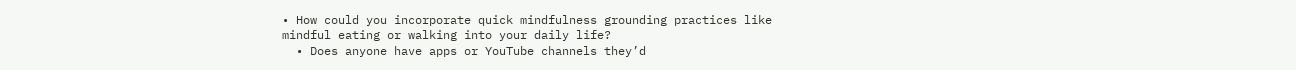• How could you incorporate quick mindfulness grounding practices like mindful eating or walking into your daily life?
  • Does anyone have apps or YouTube channels they’d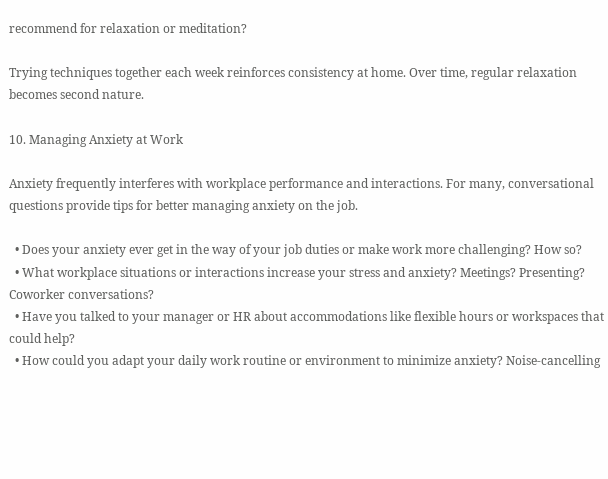recommend for relaxation or meditation?

Trying techniques together each week reinforces consistency at home. Over time, regular relaxation becomes second nature.

10. Managing Anxiety at Work

Anxiety frequently interferes with workplace performance and interactions. For many, conversational questions provide tips for better managing anxiety on the job.

  • Does your anxiety ever get in the way of your job duties or make work more challenging? How so?
  • What workplace situations or interactions increase your stress and anxiety? Meetings? Presenting? Coworker conversations?
  • Have you talked to your manager or HR about accommodations like flexible hours or workspaces that could help?
  • How could you adapt your daily work routine or environment to minimize anxiety? Noise-cancelling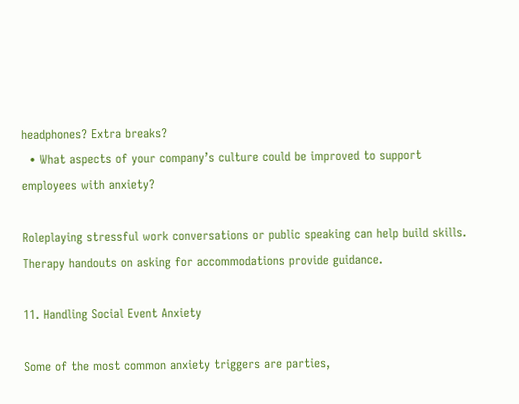headphones? Extra breaks?
  • What aspects of your company’s culture could be improved to support employees with anxiety?

Roleplaying stressful work conversations or public speaking can help build skills. Therapy handouts on asking for accommodations provide guidance.

11. Handling Social Event Anxiety

Some of the most common anxiety triggers are parties,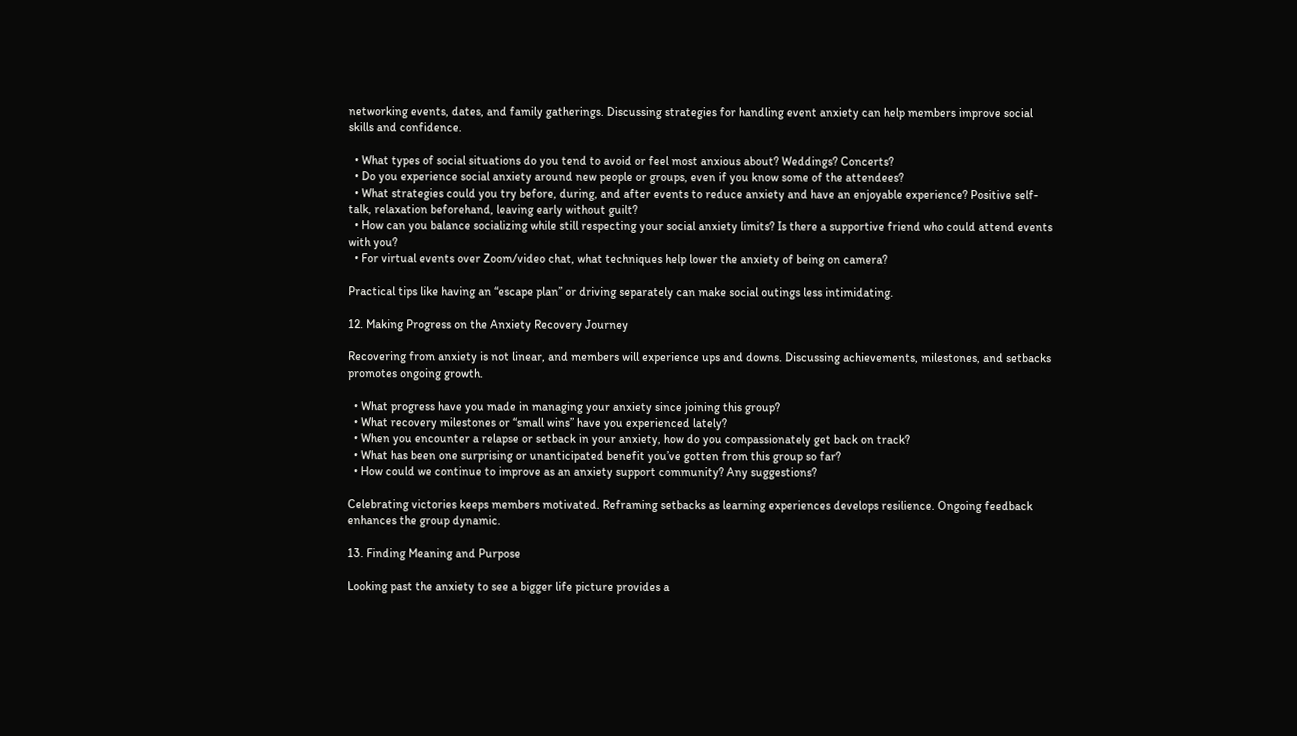networking events, dates, and family gatherings. Discussing strategies for handling event anxiety can help members improve social skills and confidence.

  • What types of social situations do you tend to avoid or feel most anxious about? Weddings? Concerts?
  • Do you experience social anxiety around new people or groups, even if you know some of the attendees?
  • What strategies could you try before, during, and after events to reduce anxiety and have an enjoyable experience? Positive self-talk, relaxation beforehand, leaving early without guilt?
  • How can you balance socializing while still respecting your social anxiety limits? Is there a supportive friend who could attend events with you?
  • For virtual events over Zoom/video chat, what techniques help lower the anxiety of being on camera?

Practical tips like having an “escape plan” or driving separately can make social outings less intimidating.

12. Making Progress on the Anxiety Recovery Journey

Recovering from anxiety is not linear, and members will experience ups and downs. Discussing achievements, milestones, and setbacks promotes ongoing growth.

  • What progress have you made in managing your anxiety since joining this group?
  • What recovery milestones or “small wins” have you experienced lately?
  • When you encounter a relapse or setback in your anxiety, how do you compassionately get back on track?
  • What has been one surprising or unanticipated benefit you’ve gotten from this group so far?
  • How could we continue to improve as an anxiety support community? Any suggestions?

Celebrating victories keeps members motivated. Reframing setbacks as learning experiences develops resilience. Ongoing feedback enhances the group dynamic.

13. Finding Meaning and Purpose

Looking past the anxiety to see a bigger life picture provides a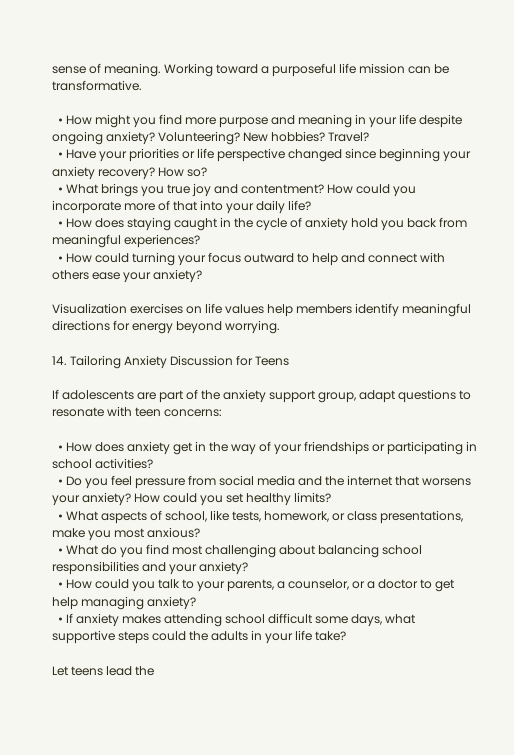sense of meaning. Working toward a purposeful life mission can be transformative.

  • How might you find more purpose and meaning in your life despite ongoing anxiety? Volunteering? New hobbies? Travel?
  • Have your priorities or life perspective changed since beginning your anxiety recovery? How so?
  • What brings you true joy and contentment? How could you incorporate more of that into your daily life?
  • How does staying caught in the cycle of anxiety hold you back from meaningful experiences?
  • How could turning your focus outward to help and connect with others ease your anxiety?

Visualization exercises on life values help members identify meaningful directions for energy beyond worrying.

14. Tailoring Anxiety Discussion for Teens

If adolescents are part of the anxiety support group, adapt questions to resonate with teen concerns:

  • How does anxiety get in the way of your friendships or participating in school activities?
  • Do you feel pressure from social media and the internet that worsens your anxiety? How could you set healthy limits?
  • What aspects of school, like tests, homework, or class presentations, make you most anxious?
  • What do you find most challenging about balancing school responsibilities and your anxiety?
  • How could you talk to your parents, a counselor, or a doctor to get help managing anxiety?
  • If anxiety makes attending school difficult some days, what supportive steps could the adults in your life take?

Let teens lead the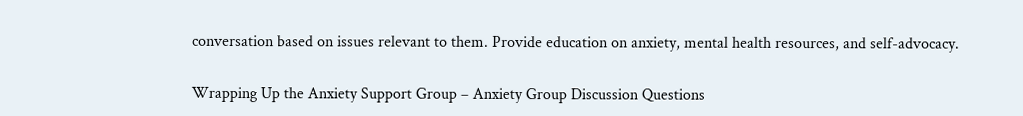conversation based on issues relevant to them. Provide education on anxiety, mental health resources, and self-advocacy.

Wrapping Up the Anxiety Support Group – Anxiety Group Discussion Questions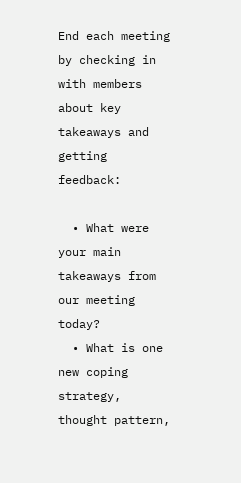End each meeting by checking in with members about key takeaways and getting feedback:

  • What were your main takeaways from our meeting today?
  • What is one new coping strategy, thought pattern,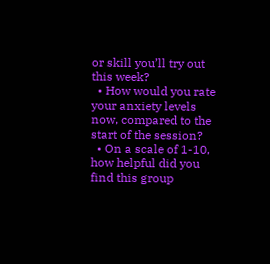or skill you’ll try out this week?
  • How would you rate your anxiety levels now, compared to the start of the session?
  • On a scale of 1-10, how helpful did you find this group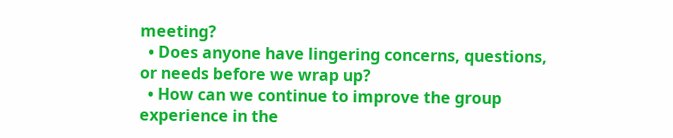meeting?
  • Does anyone have lingering concerns, questions, or needs before we wrap up?
  • How can we continue to improve the group experience in the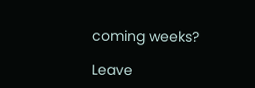coming weeks?

Leave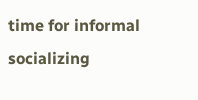time for informal socializing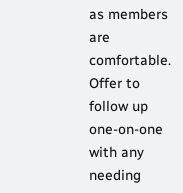as members are comfortable. Offer to follow up one-on-one with any needing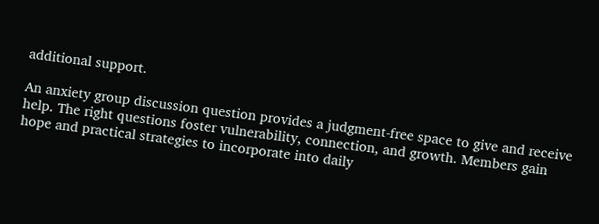additional support.

An anxiety group discussion question provides a judgment-free space to give and receive help. The right questions foster vulnerability, connection, and growth. Members gain hope and practical strategies to incorporate into daily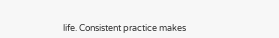life. Consistent practice makes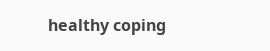healthy coping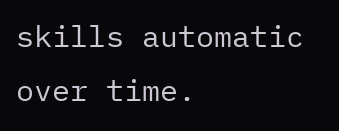skills automatic over time.